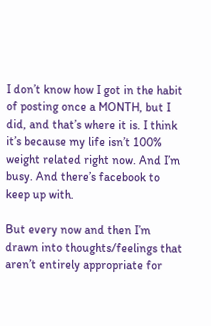I don’t know how I got in the habit of posting once a MONTH, but I did, and that’s where it is. I think it’s because my life isn’t 100% weight related right now. And I’m busy. And there’s facebook to keep up with.

But every now and then I’m drawn into thoughts/feelings that aren’t entirely appropriate for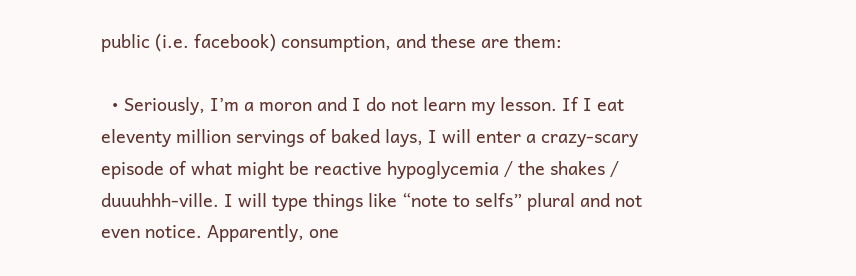public (i.e. facebook) consumption, and these are them:

  • Seriously, I’m a moron and I do not learn my lesson. If I eat eleventy million servings of baked lays, I will enter a crazy-scary episode of what might be reactive hypoglycemia / the shakes / duuuhhh-ville. I will type things like “note to selfs” plural and not even notice. Apparently, one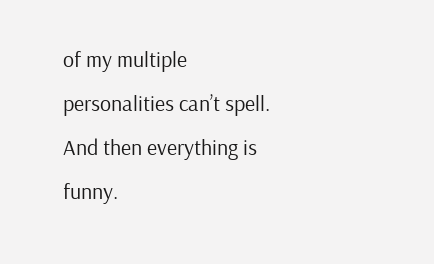of my multiple personalities can’t spell. And then everything is funny.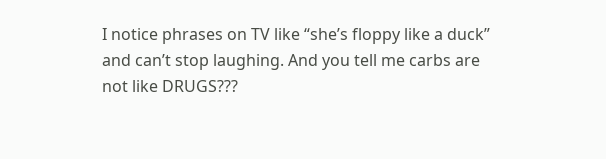I notice phrases on TV like “she’s floppy like a duck” and can’t stop laughing. And you tell me carbs are not like DRUGS???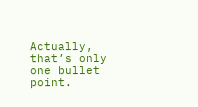Actually, that’s only one bullet point.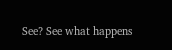See? See what happens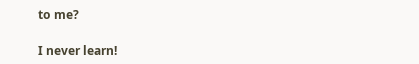to me?

I never learn!